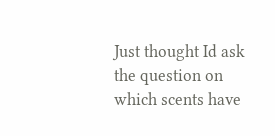Just thought Id ask the question on which scents have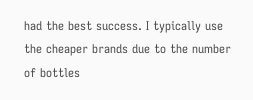had the best success. I typically use the cheaper brands due to the number of bottles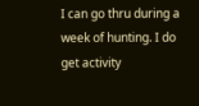I can go thru during a week of hunting. I do get activity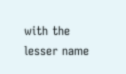with the lesser name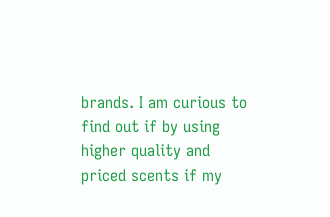brands. I am curious to find out if by using higher quality and priced scents if my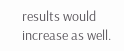results would increase as well.